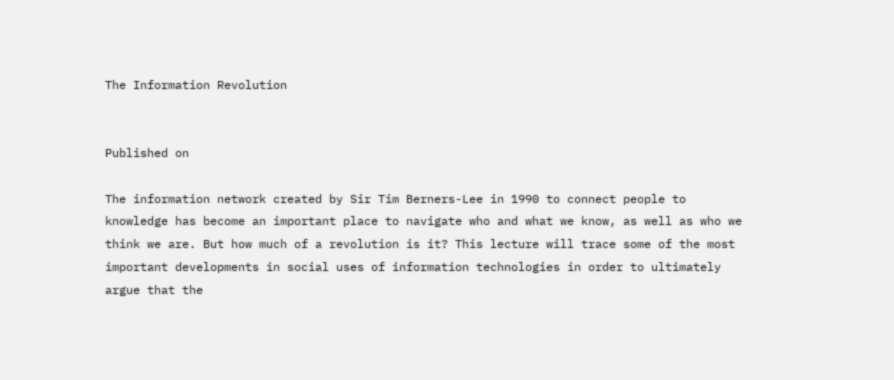The Information Revolution


Published on

The information network created by Sir Tim Berners-Lee in 1990 to connect people to knowledge has become an important place to navigate who and what we know, as well as who we think we are. But how much of a revolution is it? This lecture will trace some of the most important developments in social uses of information technologies in order to ultimately argue that the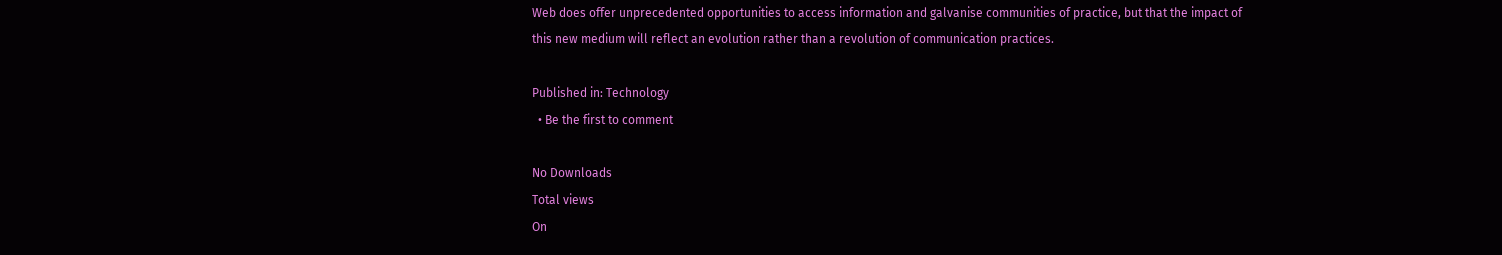Web does offer unprecedented opportunities to access information and galvanise communities of practice, but that the impact of this new medium will reflect an evolution rather than a revolution of communication practices.

Published in: Technology
  • Be the first to comment

No Downloads
Total views
On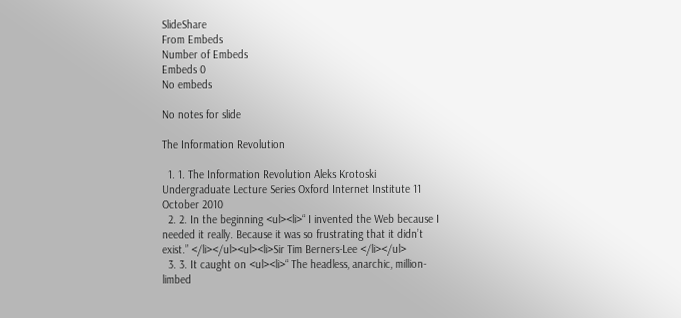SlideShare
From Embeds
Number of Embeds
Embeds 0
No embeds

No notes for slide

The Information Revolution

  1. 1. The Information Revolution Aleks Krotoski Undergraduate Lecture Series Oxford Internet Institute 11 October 2010
  2. 2. In the beginning <ul><li>“ I invented the Web because I needed it really. Because it was so frustrating that it didn’t exist.” </li></ul><ul><li>Sir Tim Berners-Lee </li></ul>
  3. 3. It caught on <ul><li>“ The headless, anarchic, million-limbed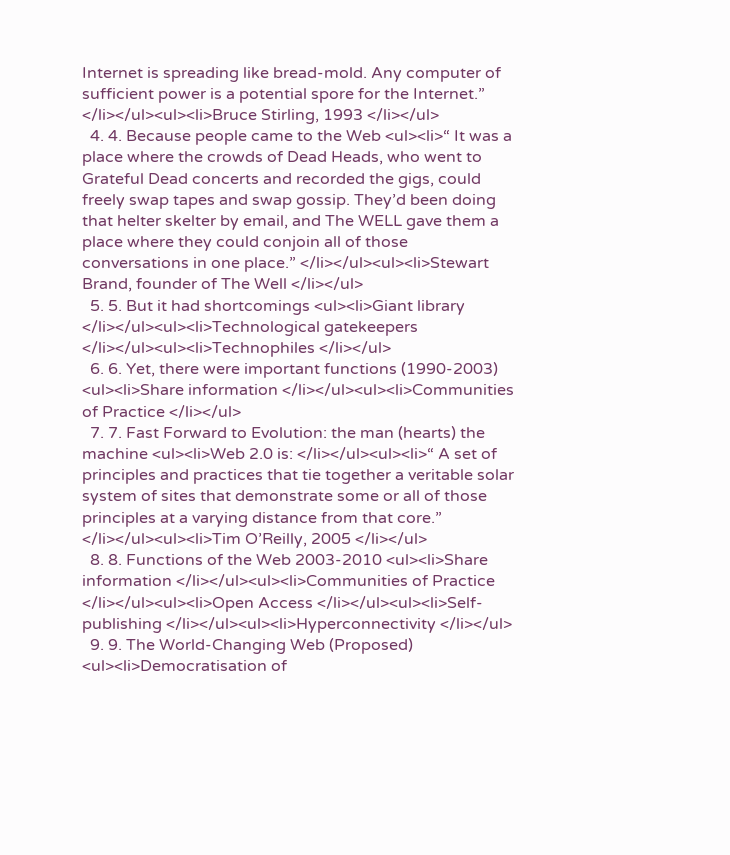Internet is spreading like bread-mold. Any computer of sufficient power is a potential spore for the Internet.” </li></ul><ul><li>Bruce Stirling, 1993 </li></ul>
  4. 4. Because people came to the Web <ul><li>“ It was a place where the crowds of Dead Heads, who went to Grateful Dead concerts and recorded the gigs, could freely swap tapes and swap gossip. They’d been doing that helter skelter by email, and The WELL gave them a place where they could conjoin all of those conversations in one place.” </li></ul><ul><li>Stewart Brand, founder of The Well </li></ul>
  5. 5. But it had shortcomings <ul><li>Giant library </li></ul><ul><li>Technological gatekeepers </li></ul><ul><li>Technophiles </li></ul>
  6. 6. Yet, there were important functions (1990-2003) <ul><li>Share information </li></ul><ul><li>Communities of Practice </li></ul>
  7. 7. Fast Forward to Evolution: the man (hearts) the machine <ul><li>Web 2.0 is: </li></ul><ul><li>“ A set of principles and practices that tie together a veritable solar system of sites that demonstrate some or all of those principles at a varying distance from that core.” </li></ul><ul><li>Tim O’Reilly, 2005 </li></ul>
  8. 8. Functions of the Web 2003-2010 <ul><li>Share information </li></ul><ul><li>Communities of Practice </li></ul><ul><li>Open Access </li></ul><ul><li>Self-publishing </li></ul><ul><li>Hyperconnectivity </li></ul>
  9. 9. The World-Changing Web (Proposed) <ul><li>Democratisation of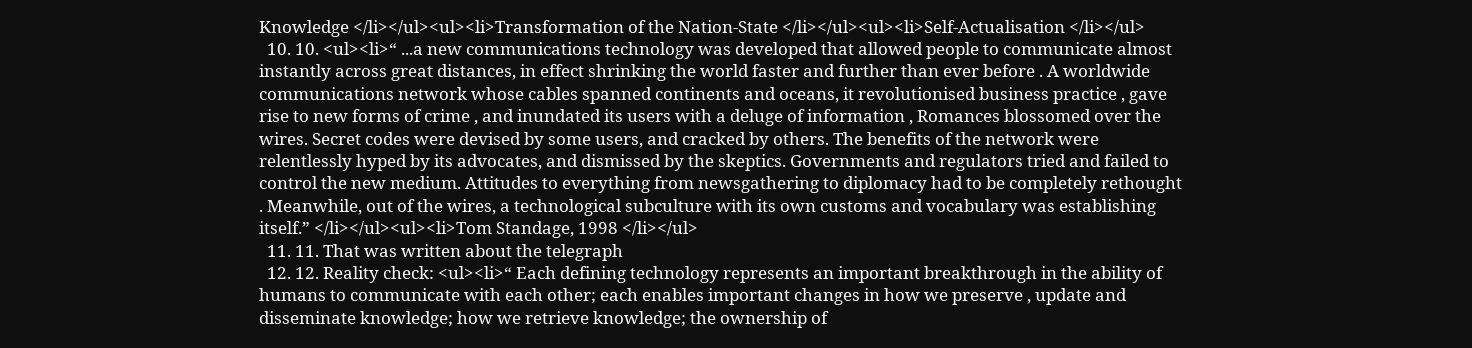Knowledge </li></ul><ul><li>Transformation of the Nation-State </li></ul><ul><li>Self-Actualisation </li></ul>
  10. 10. <ul><li>“ ...a new communications technology was developed that allowed people to communicate almost instantly across great distances, in effect shrinking the world faster and further than ever before . A worldwide communications network whose cables spanned continents and oceans, it revolutionised business practice , gave rise to new forms of crime , and inundated its users with a deluge of information , Romances blossomed over the wires. Secret codes were devised by some users, and cracked by others. The benefits of the network were relentlessly hyped by its advocates, and dismissed by the skeptics. Governments and regulators tried and failed to control the new medium. Attitudes to everything from newsgathering to diplomacy had to be completely rethought . Meanwhile, out of the wires, a technological subculture with its own customs and vocabulary was establishing itself.” </li></ul><ul><li>Tom Standage, 1998 </li></ul>
  11. 11. That was written about the telegraph
  12. 12. Reality check: <ul><li>“ Each defining technology represents an important breakthrough in the ability of humans to communicate with each other; each enables important changes in how we preserve , update and disseminate knowledge; how we retrieve knowledge; the ownership of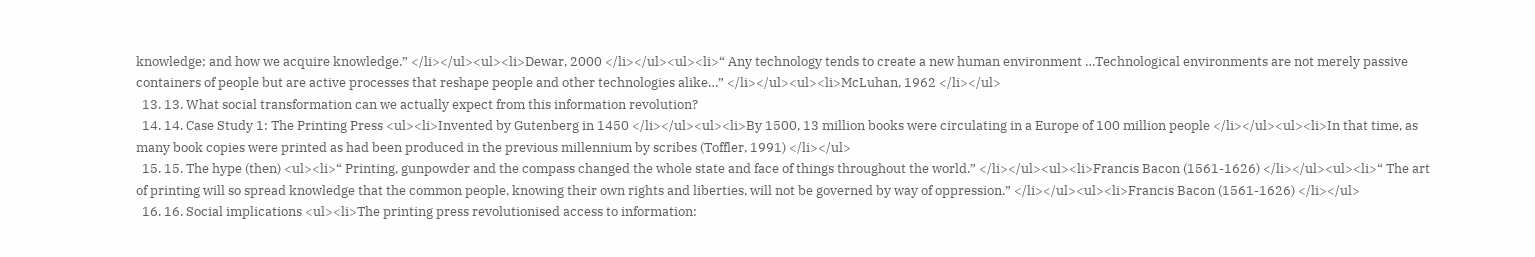knowledge; and how we acquire knowledge.” </li></ul><ul><li>Dewar, 2000 </li></ul><ul><li>“ Any technology tends to create a new human environment …Technological environments are not merely passive containers of people but are active processes that reshape people and other technologies alike…” </li></ul><ul><li>McLuhan, 1962 </li></ul>
  13. 13. What social transformation can we actually expect from this information revolution?
  14. 14. Case Study 1: The Printing Press <ul><li>Invented by Gutenberg in 1450 </li></ul><ul><li>By 1500, 13 million books were circulating in a Europe of 100 million people </li></ul><ul><li>In that time, as many book copies were printed as had been produced in the previous millennium by scribes (Toffler, 1991) </li></ul>
  15. 15. The hype (then) <ul><li>“ Printing, gunpowder and the compass changed the whole state and face of things throughout the world.” </li></ul><ul><li>Francis Bacon (1561-1626) </li></ul><ul><li>“ The art of printing will so spread knowledge that the common people, knowing their own rights and liberties, will not be governed by way of oppression.” </li></ul><ul><li>Francis Bacon (1561-1626) </li></ul>
  16. 16. Social implications <ul><li>The printing press revolutionised access to information: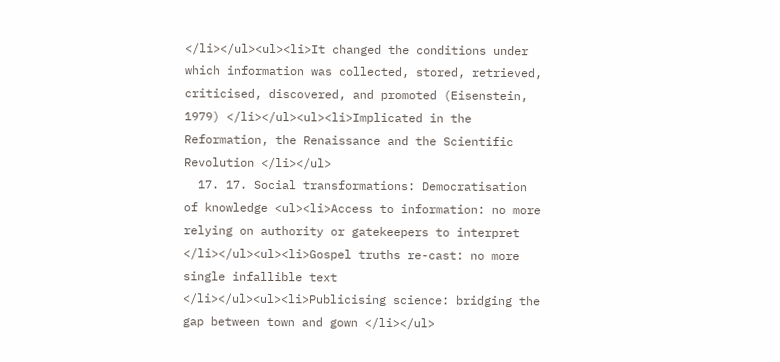</li></ul><ul><li>It changed the conditions under which information was collected, stored, retrieved, criticised, discovered, and promoted (Eisenstein, 1979) </li></ul><ul><li>Implicated in the Reformation, the Renaissance and the Scientific Revolution </li></ul>
  17. 17. Social transformations: Democratisation of knowledge <ul><li>Access to information: no more relying on authority or gatekeepers to interpret </li></ul><ul><li>Gospel truths re-cast: no more single infallible text </li></ul><ul><li>Publicising science: bridging the gap between town and gown </li></ul>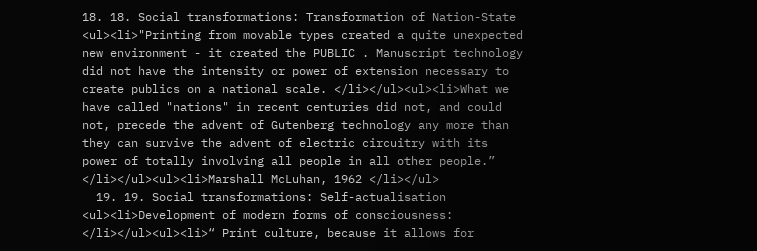18. 18. Social transformations: Transformation of Nation-State <ul><li>"Printing from movable types created a quite unexpected new environment - it created the PUBLIC . Manuscript technology did not have the intensity or power of extension necessary to create publics on a national scale. </li></ul><ul><li>What we have called "nations" in recent centuries did not, and could not, precede the advent of Gutenberg technology any more than they can survive the advent of electric circuitry with its power of totally involving all people in all other people.” </li></ul><ul><li>Marshall McLuhan, 1962 </li></ul>
  19. 19. Social transformations: Self-actualisation <ul><li>Development of modern forms of consciousness: </li></ul><ul><li>“ Print culture, because it allows for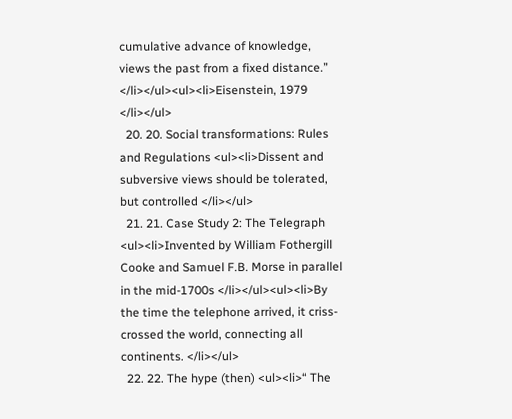cumulative advance of knowledge, views the past from a fixed distance.” </li></ul><ul><li>Eisenstein, 1979 </li></ul>
  20. 20. Social transformations: Rules and Regulations <ul><li>Dissent and subversive views should be tolerated, but controlled </li></ul>
  21. 21. Case Study 2: The Telegraph <ul><li>Invented by William Fothergill Cooke and Samuel F.B. Morse in parallel in the mid-1700s </li></ul><ul><li>By the time the telephone arrived, it criss-crossed the world, connecting all continents. </li></ul>
  22. 22. The hype (then) <ul><li>“ The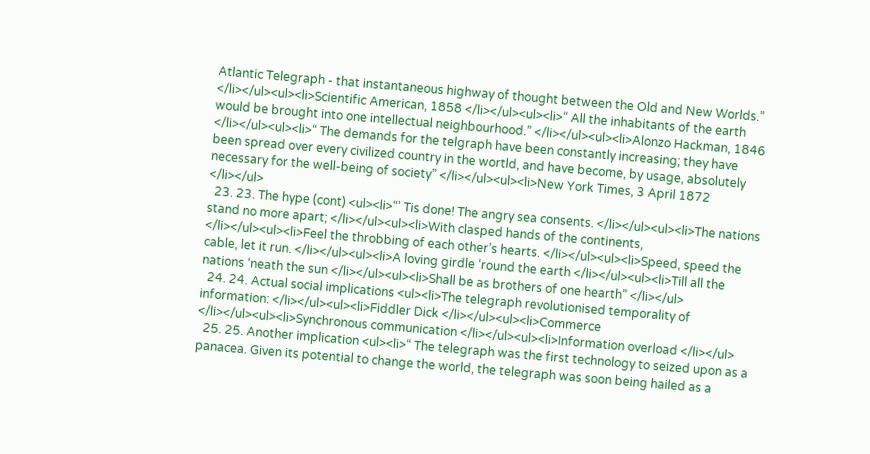Atlantic Telegraph - that instantaneous highway of thought between the Old and New Worlds.” </li></ul><ul><li>Scientific American, 1858 </li></ul><ul><li>“ All the inhabitants of the earth would be brought into one intellectual neighbourhood.” </li></ul><ul><li>Alonzo Hackman, 1846 </li></ul><ul><li>“ The demands for the telgraph have been constantly increasing; they have been spread over every civilized country in the wortld, and have become, by usage, absolutely necessary for the well-being of society” </li></ul><ul><li>New York Times, 3 April 1872 </li></ul>
  23. 23. The hype (cont) <ul><li>“’ Tis done! The angry sea consents. </li></ul><ul><li>The nations stand no more apart; </li></ul><ul><li>With clasped hands of the continents, </li></ul><ul><li>Feel the throbbing of each other’s hearts. </li></ul><ul><li>Speed, speed the cable, let it run. </li></ul><ul><li>A loving girdle ‘round the earth </li></ul><ul><li>Till all the nations ‘neath the sun </li></ul><ul><li>Shall be as brothers of one hearth” </li></ul>
  24. 24. Actual social implications <ul><li>The telegraph revolutionised temporality of information: </li></ul><ul><li>Fiddler Dick </li></ul><ul><li>Commerce </li></ul><ul><li>Synchronous communication </li></ul><ul><li>Information overload </li></ul>
  25. 25. Another implication <ul><li>“ The telegraph was the first technology to seized upon as a panacea. Given its potential to change the world, the telegraph was soon being hailed as a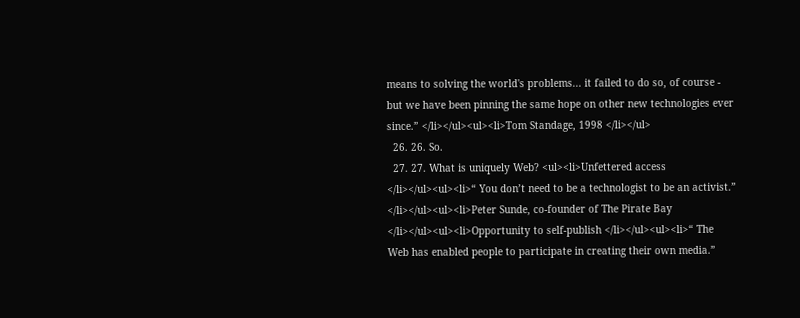means to solving the world's problems... it failed to do so, of course - but we have been pinning the same hope on other new technologies ever since.” </li></ul><ul><li>Tom Standage, 1998 </li></ul>
  26. 26. So.
  27. 27. What is uniquely Web? <ul><li>Unfettered access </li></ul><ul><li>“ You don’t need to be a technologist to be an activist.” </li></ul><ul><li>Peter Sunde, co-founder of The Pirate Bay </li></ul><ul><li>Opportunity to self-publish </li></ul><ul><li>“ The Web has enabled people to participate in creating their own media.”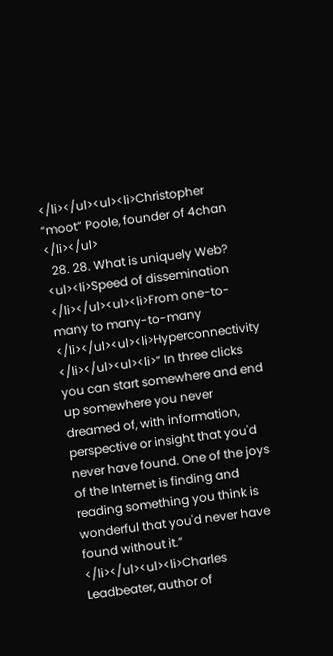</li></ul><ul><li>Christopher “moot” Poole, founder of 4chan </li></ul>
  28. 28. What is uniquely Web? <ul><li>Speed of dissemination </li></ul><ul><li>From one-to-many to many-to-many </li></ul><ul><li>Hyperconnectivity </li></ul><ul><li>“ In three clicks you can start somewhere and end up somewhere you never dreamed of, with information, perspective or insight that you'd never have found. One of the joys of the Internet is finding and reading something you think is wonderful that you'd never have found without it.” </li></ul><ul><li>Charles Leadbeater, author of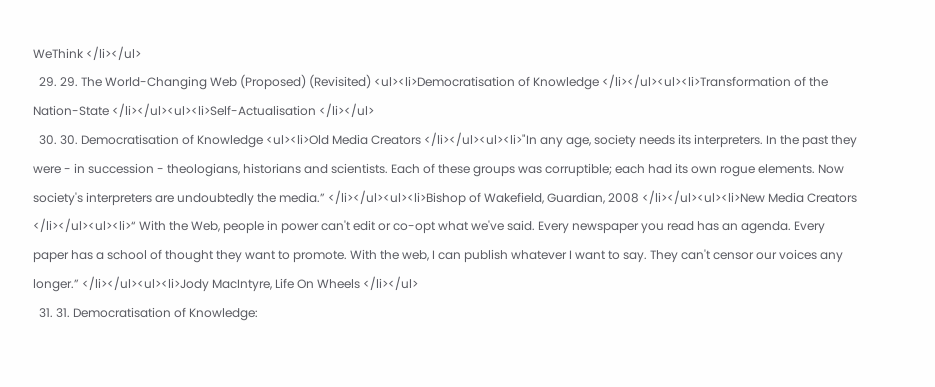WeThink </li></ul>
  29. 29. The World-Changing Web (Proposed) (Revisited) <ul><li>Democratisation of Knowledge </li></ul><ul><li>Transformation of the Nation-State </li></ul><ul><li>Self-Actualisation </li></ul>
  30. 30. Democratisation of Knowledge <ul><li>Old Media Creators </li></ul><ul><li>"In any age, society needs its interpreters. In the past they were - in succession - theologians, historians and scientists. Each of these groups was corruptible; each had its own rogue elements. Now society's interpreters are undoubtedly the media.” </li></ul><ul><li>Bishop of Wakefield, Guardian, 2008 </li></ul><ul><li>New Media Creators </li></ul><ul><li>“ With the Web, people in power can't edit or co-opt what we've said. Every newspaper you read has an agenda. Every paper has a school of thought they want to promote. With the web, I can publish whatever I want to say. They can't censor our voices any longer.” </li></ul><ul><li>Jody MacIntyre, Life On Wheels </li></ul>
  31. 31. Democratisation of Knowledge: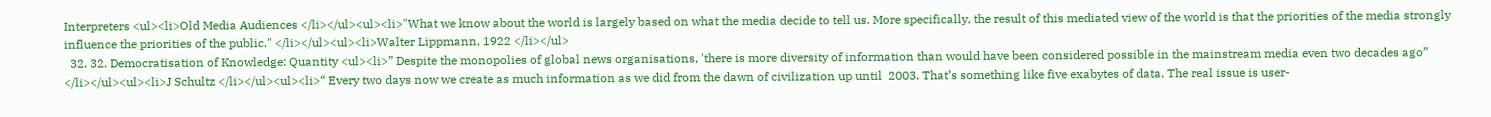Interpreters <ul><li>Old Media Audiences </li></ul><ul><li>"What we know about the world is largely based on what the media decide to tell us. More specifically, the result of this mediated view of the world is that the priorities of the media strongly influence the priorities of the public." </li></ul><ul><li>Walter Lippmann, 1922 </li></ul>
  32. 32. Democratisation of Knowledge: Quantity <ul><li>” Despite the monopolies of global news organisations, 'there is more diversity of information than would have been considered possible in the mainstream media even two decades ago” </li></ul><ul><li>J Schultz </li></ul><ul><li>“ Every two days now we create as much information as we did from the dawn of civilization up until  2003. That’s something like five exabytes of data. The real issue is user-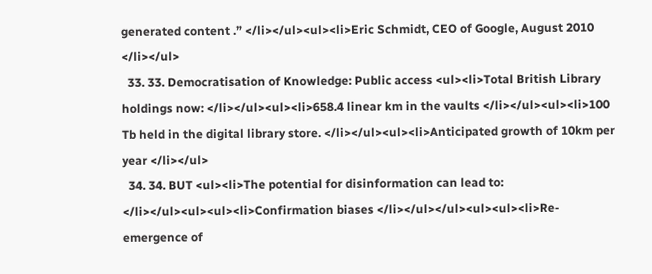generated content .” </li></ul><ul><li>Eric Schmidt, CEO of Google, August 2010 </li></ul>
  33. 33. Democratisation of Knowledge: Public access <ul><li>Total British Library holdings now: </li></ul><ul><li>658.4 linear km in the vaults </li></ul><ul><li>100 Tb held in the digital library store. </li></ul><ul><li>Anticipated growth of 10km per year </li></ul>
  34. 34. BUT <ul><li>The potential for disinformation can lead to: </li></ul><ul><ul><li>Confirmation biases </li></ul></ul><ul><ul><li>Re-emergence of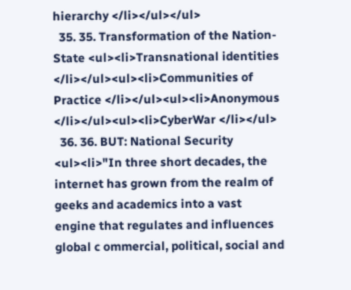hierarchy </li></ul></ul>
  35. 35. Transformation of the Nation-State <ul><li>Transnational identities </li></ul><ul><li>Communities of Practice </li></ul><ul><li>Anonymous </li></ul><ul><li>CyberWar </li></ul>
  36. 36. BUT: National Security <ul><li>"In three short decades, the internet has grown from the realm of geeks and academics into a vast engine that regulates and influences global c ommercial, political, social and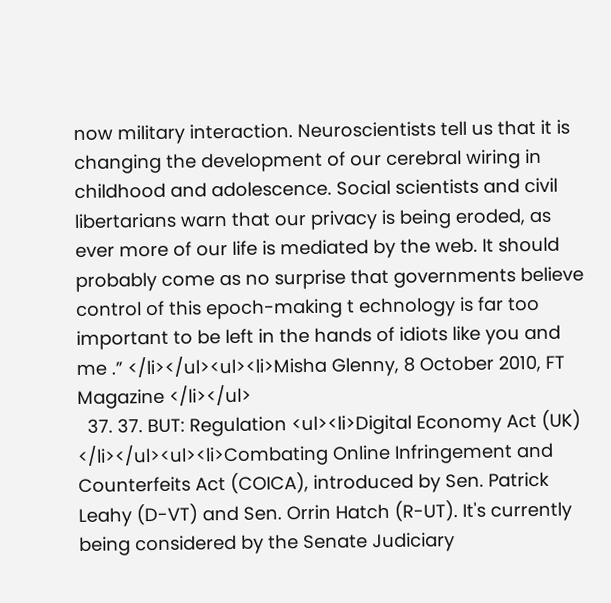now military interaction. Neuroscientists tell us that it is changing the development of our cerebral wiring in childhood and adolescence. Social scientists and civil libertarians warn that our privacy is being eroded, as ever more of our life is mediated by the web. It should probably come as no surprise that governments believe control of this epoch-making t echnology is far too important to be left in the hands of idiots like you and me .” </li></ul><ul><li>Misha Glenny, 8 October 2010, FT Magazine </li></ul>
  37. 37. BUT: Regulation <ul><li>Digital Economy Act (UK) </li></ul><ul><li>Combating Online Infringement and Counterfeits Act (COICA), introduced by Sen. Patrick Leahy (D-VT) and Sen. Orrin Hatch (R-UT). It's currently being considered by the Senate Judiciary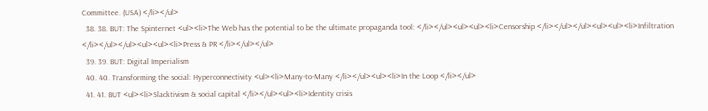Committee. (USA) </li></ul>
  38. 38. BUT: The Spinternet <ul><li>The Web has the potential to be the ultimate propaganda tool: </li></ul><ul><ul><li>Censorship </li></ul></ul><ul><ul><li>Infiltration </li></ul></ul><ul><ul><li>Press & PR </li></ul></ul>
  39. 39. BUT: Digital Imperialism
  40. 40. Transforming the social: Hyperconnectivity <ul><li>Many-to-Many </li></ul><ul><li>In the Loop </li></ul>
  41. 41. BUT <ul><li>Slacktivism & social capital </li></ul><ul><li>Identity crisis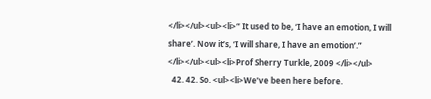</li></ul><ul><li>“ It used to be, ‘I have an emotion, I will share’. Now it’s, ‘I will share, I have an emotion’.” </li></ul><ul><li>Prof Sherry Turkle, 2009 </li></ul>
  42. 42. So. <ul><li>We’ve been here before.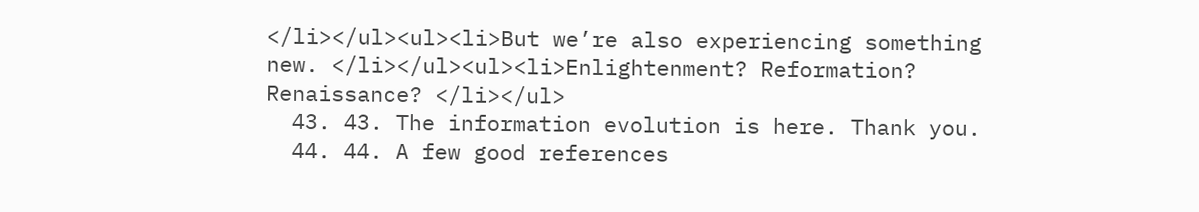</li></ul><ul><li>But we’re also experiencing something new. </li></ul><ul><li>Enlightenment? Reformation? Renaissance? </li></ul>
  43. 43. The information evolution is here. Thank you.
  44. 44. A few good references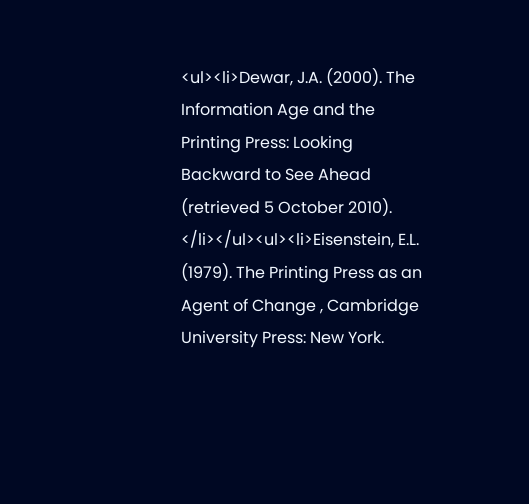<ul><li>Dewar, J.A. (2000). The Information Age and the Printing Press: Looking Backward to See Ahead (retrieved 5 October 2010). </li></ul><ul><li>Eisenstein, E.L. (1979). The Printing Press as an Agent of Change , Cambridge University Press: New York.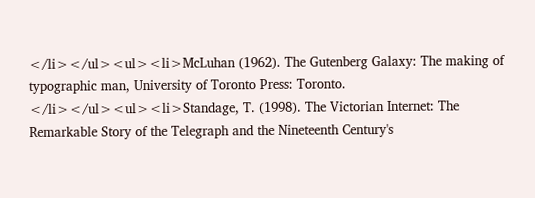</li></ul><ul><li>McLuhan (1962). The Gutenberg Galaxy: The making of typographic man, University of Toronto Press: Toronto. </li></ul><ul><li>Standage, T. (1998). The Victorian Internet: The Remarkable Story of the Telegraph and the Nineteenth Century's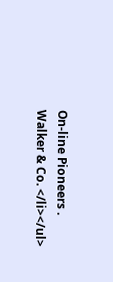On-line Pioneers . Walker & Co. </li></ul>